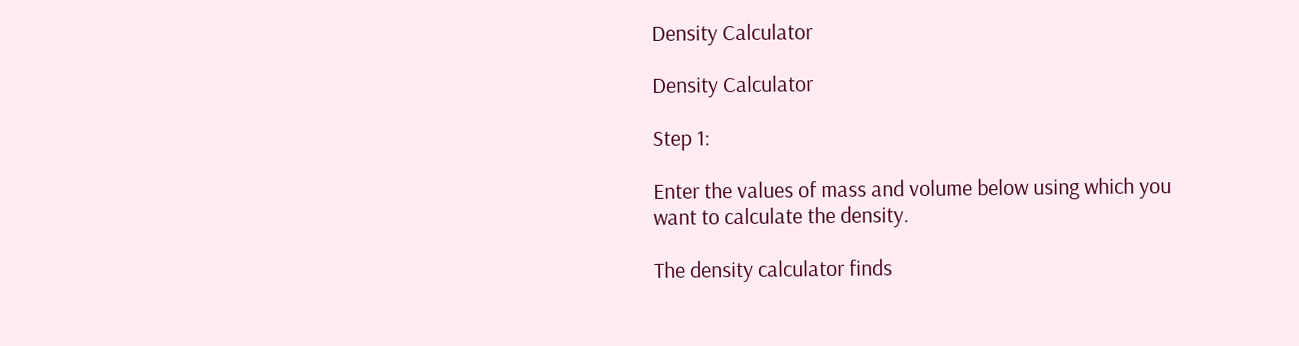Density Calculator

Density Calculator

Step 1:

Enter the values of mass and volume below using which you want to calculate the density.

The density calculator finds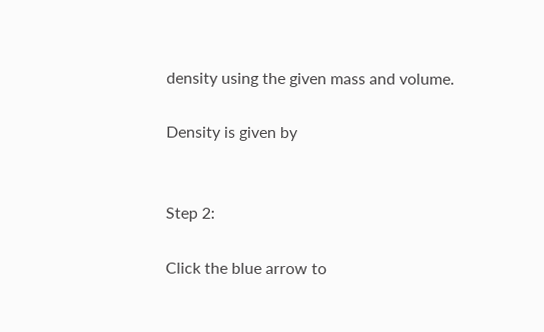density using the given mass and volume.

Density is given by


Step 2:

Click the blue arrow to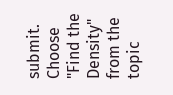submit. Choose "Find the Density" from the topic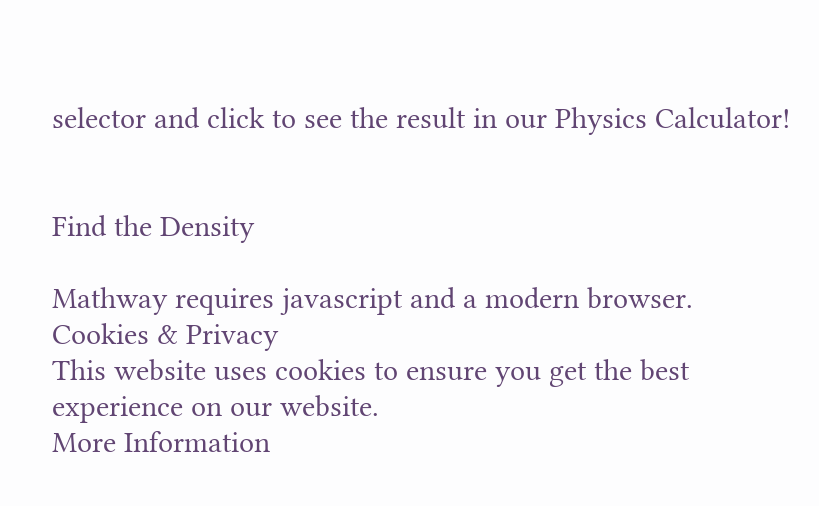selector and click to see the result in our Physics Calculator!


Find the Density

Mathway requires javascript and a modern browser.
Cookies & Privacy
This website uses cookies to ensure you get the best experience on our website.
More Information